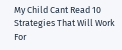My Child Cant Read 10 Strategies That Will Work For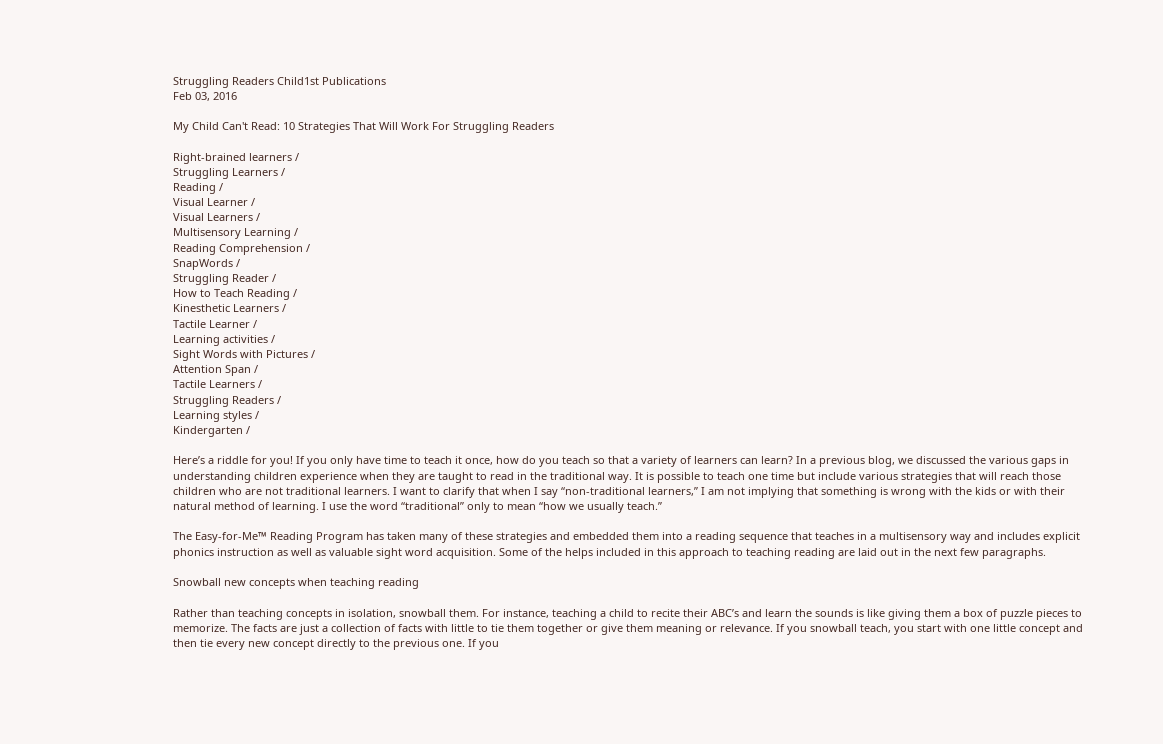Struggling Readers Child1st Publications
Feb 03, 2016

My Child Can't Read: 10 Strategies That Will Work For Struggling Readers

Right-brained learners /
Struggling Learners /
Reading /
Visual Learner /
Visual Learners /
Multisensory Learning /
Reading Comprehension /
SnapWords /
Struggling Reader /
How to Teach Reading /
Kinesthetic Learners /
Tactile Learner /
Learning activities /
Sight Words with Pictures /
Attention Span /
Tactile Learners /
Struggling Readers /
Learning styles /
Kindergarten /

Here’s a riddle for you! If you only have time to teach it once, how do you teach so that a variety of learners can learn? In a previous blog, we discussed the various gaps in understanding children experience when they are taught to read in the traditional way. It is possible to teach one time but include various strategies that will reach those children who are not traditional learners. I want to clarify that when I say “non-traditional learners,” I am not implying that something is wrong with the kids or with their natural method of learning. I use the word “traditional” only to mean “how we usually teach.”

The Easy-for-Me™ Reading Program has taken many of these strategies and embedded them into a reading sequence that teaches in a multisensory way and includes explicit phonics instruction as well as valuable sight word acquisition. Some of the helps included in this approach to teaching reading are laid out in the next few paragraphs.

Snowball new concepts when teaching reading

Rather than teaching concepts in isolation, snowball them. For instance, teaching a child to recite their ABC’s and learn the sounds is like giving them a box of puzzle pieces to memorize. The facts are just a collection of facts with little to tie them together or give them meaning or relevance. If you snowball teach, you start with one little concept and then tie every new concept directly to the previous one. If you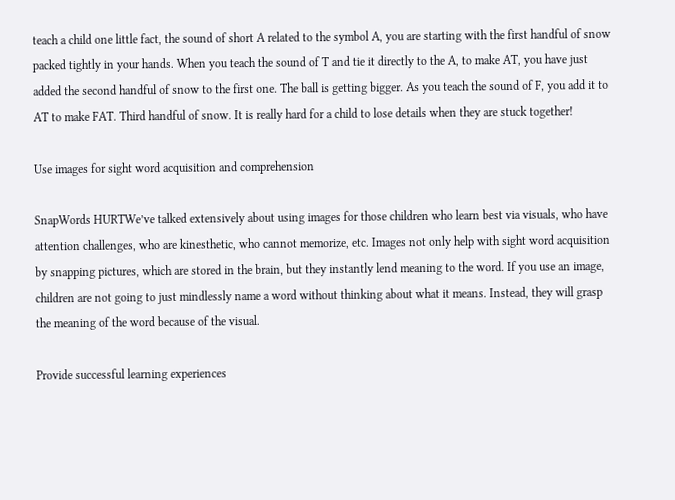teach a child one little fact, the sound of short A related to the symbol A, you are starting with the first handful of snow packed tightly in your hands. When you teach the sound of T and tie it directly to the A, to make AT, you have just added the second handful of snow to the first one. The ball is getting bigger. As you teach the sound of F, you add it to AT to make FAT. Third handful of snow. It is really hard for a child to lose details when they are stuck together!

Use images for sight word acquisition and comprehension

SnapWords HURTWe’ve talked extensively about using images for those children who learn best via visuals, who have attention challenges, who are kinesthetic, who cannot memorize, etc. Images not only help with sight word acquisition by snapping pictures, which are stored in the brain, but they instantly lend meaning to the word. If you use an image, children are not going to just mindlessly name a word without thinking about what it means. Instead, they will grasp the meaning of the word because of the visual.

Provide successful learning experiences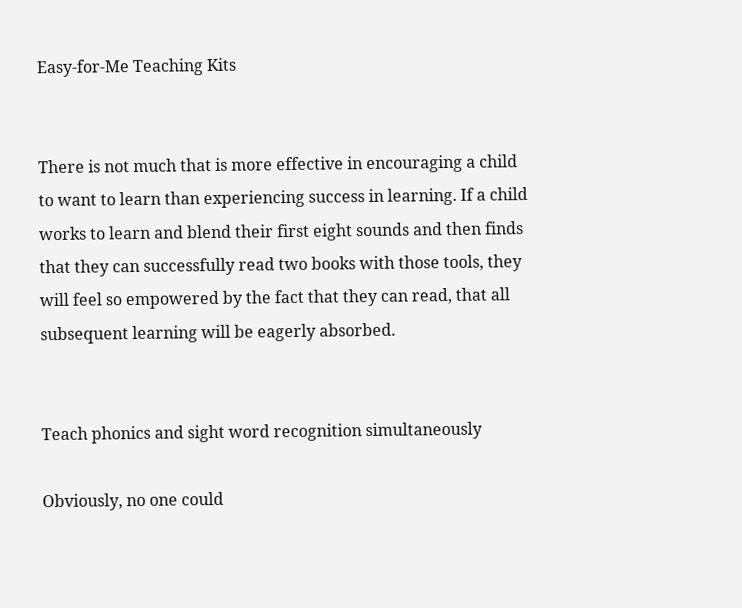Easy-for-Me Teaching Kits


There is not much that is more effective in encouraging a child to want to learn than experiencing success in learning. If a child works to learn and blend their first eight sounds and then finds that they can successfully read two books with those tools, they will feel so empowered by the fact that they can read, that all subsequent learning will be eagerly absorbed.


Teach phonics and sight word recognition simultaneously

Obviously, no one could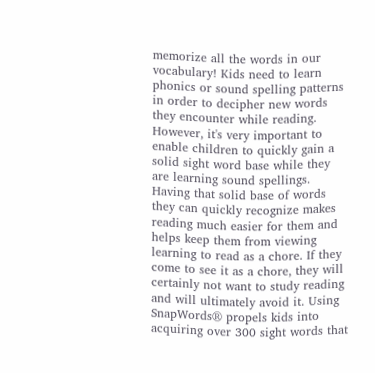memorize all the words in our vocabulary! Kids need to learn phonics or sound spelling patterns in order to decipher new words they encounter while reading. However, it's very important to enable children to quickly gain a solid sight word base while they are learning sound spellings. Having that solid base of words they can quickly recognize makes reading much easier for them and helps keep them from viewing learning to read as a chore. If they come to see it as a chore, they will certainly not want to study reading and will ultimately avoid it. Using SnapWords® propels kids into acquiring over 300 sight words that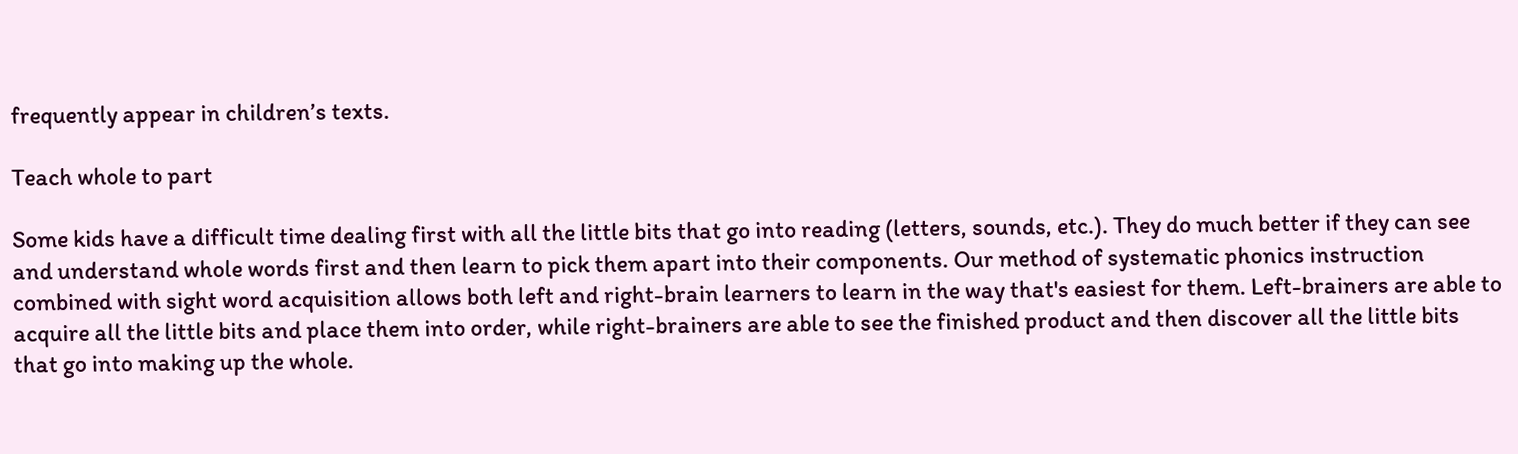frequently appear in children’s texts.

Teach whole to part

Some kids have a difficult time dealing first with all the little bits that go into reading (letters, sounds, etc.). They do much better if they can see and understand whole words first and then learn to pick them apart into their components. Our method of systematic phonics instruction combined with sight word acquisition allows both left and right-brain learners to learn in the way that's easiest for them. Left-brainers are able to acquire all the little bits and place them into order, while right-brainers are able to see the finished product and then discover all the little bits that go into making up the whole.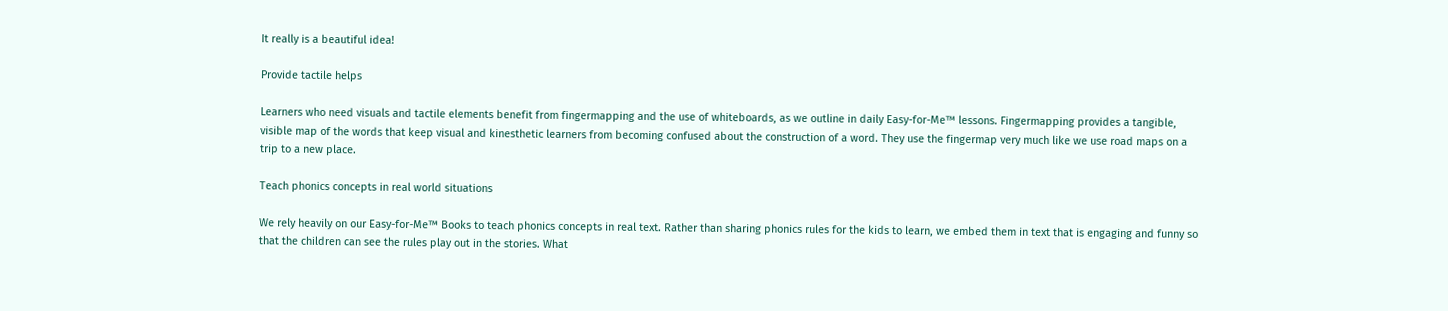It really is a beautiful idea!

Provide tactile helps

Learners who need visuals and tactile elements benefit from fingermapping and the use of whiteboards, as we outline in daily Easy-for-Me™ lessons. Fingermapping provides a tangible, visible map of the words that keep visual and kinesthetic learners from becoming confused about the construction of a word. They use the fingermap very much like we use road maps on a trip to a new place.

Teach phonics concepts in real world situations

We rely heavily on our Easy-for-Me™ Books to teach phonics concepts in real text. Rather than sharing phonics rules for the kids to learn, we embed them in text that is engaging and funny so that the children can see the rules play out in the stories. What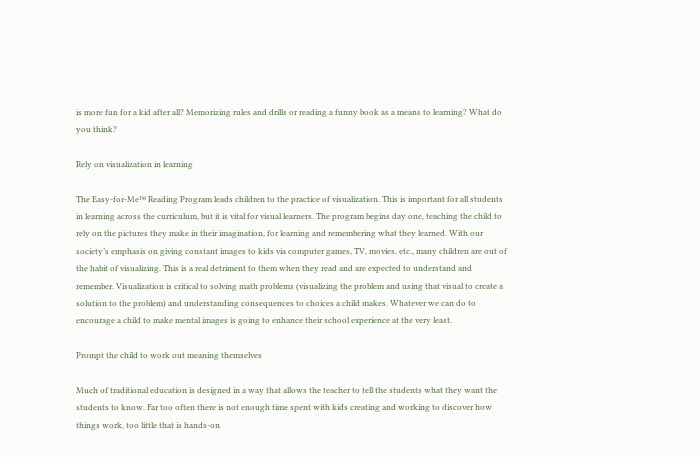is more fun for a kid after all? Memorizing rules and drills or reading a funny book as a means to learning? What do you think?

Rely on visualization in learning

The Easy-for-Me™ Reading Program leads children to the practice of visualization. This is important for all students in learning across the curriculum, but it is vital for visual learners. The program begins day one, teaching the child to rely on the pictures they make in their imagination, for learning and remembering what they learned. With our society’s emphasis on giving constant images to kids via computer games, TV, movies, etc., many children are out of the habit of visualizing. This is a real detriment to them when they read and are expected to understand and remember. Visualization is critical to solving math problems (visualizing the problem and using that visual to create a solution to the problem) and understanding consequences to choices a child makes. Whatever we can do to encourage a child to make mental images is going to enhance their school experience at the very least.

Prompt the child to work out meaning themselves

Much of traditional education is designed in a way that allows the teacher to tell the students what they want the students to know. Far too often there is not enough time spent with kids creating and working to discover how things work, too little that is hands-on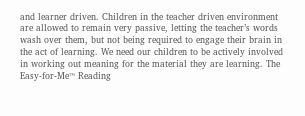and learner driven. Children in the teacher driven environment are allowed to remain very passive, letting the teacher’s words wash over them, but not being required to engage their brain in the act of learning. We need our children to be actively involved in working out meaning for the material they are learning. The Easy-for-Me™ Reading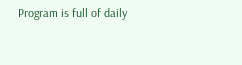Program is full of daily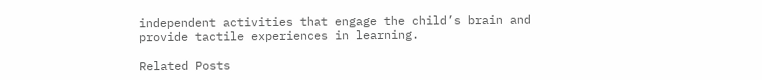independent activities that engage the child’s brain and provide tactile experiences in learning.

Related Posts